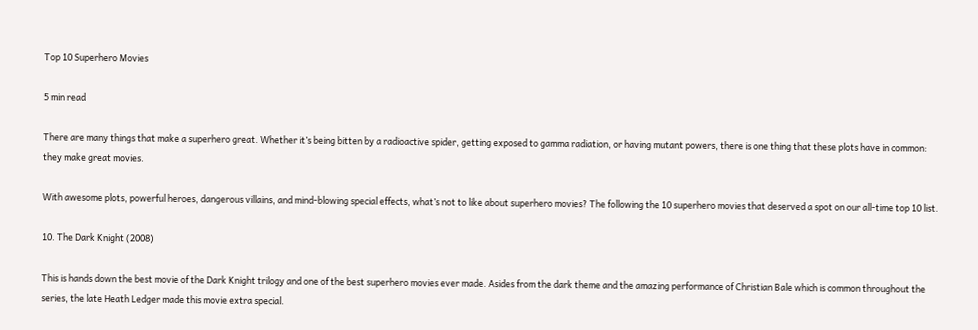Top 10 Superhero Movies

5 min read

There are many things that make a superhero great. Whether it’s being bitten by a radioactive spider, getting exposed to gamma radiation, or having mutant powers, there is one thing that these plots have in common: they make great movies.

With awesome plots, powerful heroes, dangerous villains, and mind-blowing special effects, what’s not to like about superhero movies? The following the 10 superhero movies that deserved a spot on our all-time top 10 list.

10. The Dark Knight (2008)

This is hands down the best movie of the Dark Knight trilogy and one of the best superhero movies ever made. Asides from the dark theme and the amazing performance of Christian Bale which is common throughout the series, the late Heath Ledger made this movie extra special.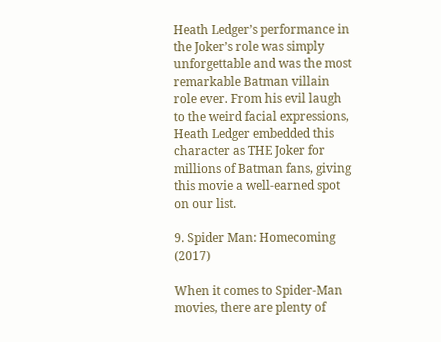Heath Ledger’s performance in the Joker’s role was simply unforgettable and was the most remarkable Batman villain role ever. From his evil laugh to the weird facial expressions, Heath Ledger embedded this character as THE Joker for millions of Batman fans, giving this movie a well-earned spot on our list.

9. Spider Man: Homecoming (2017)

When it comes to Spider-Man movies, there are plenty of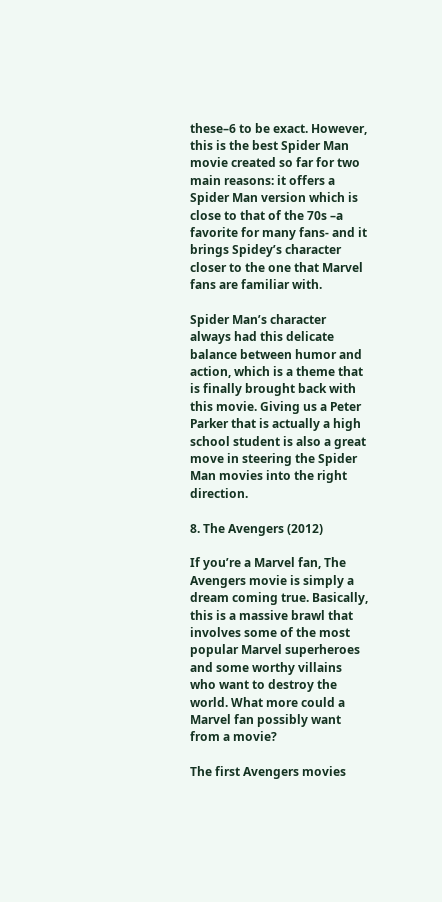these–6 to be exact. However, this is the best Spider Man movie created so far for two main reasons: it offers a Spider Man version which is close to that of the 70s –a favorite for many fans- and it brings Spidey’s character closer to the one that Marvel fans are familiar with.

Spider Man’s character always had this delicate balance between humor and action, which is a theme that is finally brought back with this movie. Giving us a Peter Parker that is actually a high school student is also a great move in steering the Spider Man movies into the right direction.

8. The Avengers (2012)

If you’re a Marvel fan, The Avengers movie is simply a dream coming true. Basically, this is a massive brawl that involves some of the most popular Marvel superheroes and some worthy villains who want to destroy the world. What more could a Marvel fan possibly want from a movie?

The first Avengers movies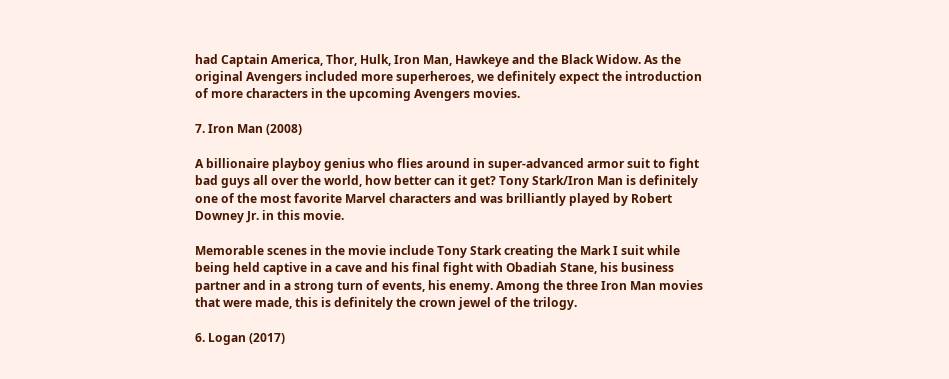had Captain America, Thor, Hulk, Iron Man, Hawkeye and the Black Widow. As the original Avengers included more superheroes, we definitely expect the introduction of more characters in the upcoming Avengers movies.

7. Iron Man (2008)

A billionaire playboy genius who flies around in super-advanced armor suit to fight bad guys all over the world, how better can it get? Tony Stark/Iron Man is definitely one of the most favorite Marvel characters and was brilliantly played by Robert Downey Jr. in this movie.

Memorable scenes in the movie include Tony Stark creating the Mark I suit while being held captive in a cave and his final fight with Obadiah Stane, his business partner and in a strong turn of events, his enemy. Among the three Iron Man movies that were made, this is definitely the crown jewel of the trilogy.

6. Logan (2017)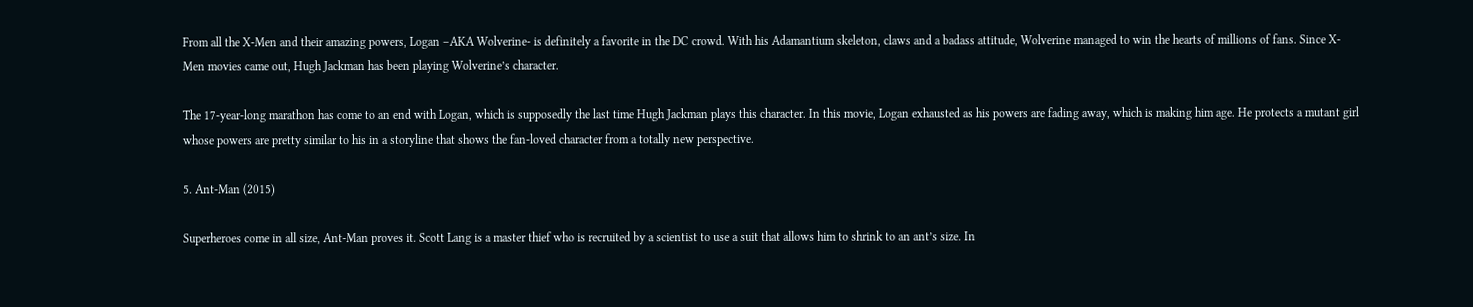From all the X-Men and their amazing powers, Logan –AKA Wolverine- is definitely a favorite in the DC crowd. With his Adamantium skeleton, claws and a badass attitude, Wolverine managed to win the hearts of millions of fans. Since X-Men movies came out, Hugh Jackman has been playing Wolverine’s character.

The 17-year-long marathon has come to an end with Logan, which is supposedly the last time Hugh Jackman plays this character. In this movie, Logan exhausted as his powers are fading away, which is making him age. He protects a mutant girl whose powers are pretty similar to his in a storyline that shows the fan-loved character from a totally new perspective.

5. Ant-Man (2015)

Superheroes come in all size, Ant-Man proves it. Scott Lang is a master thief who is recruited by a scientist to use a suit that allows him to shrink to an ant’s size. In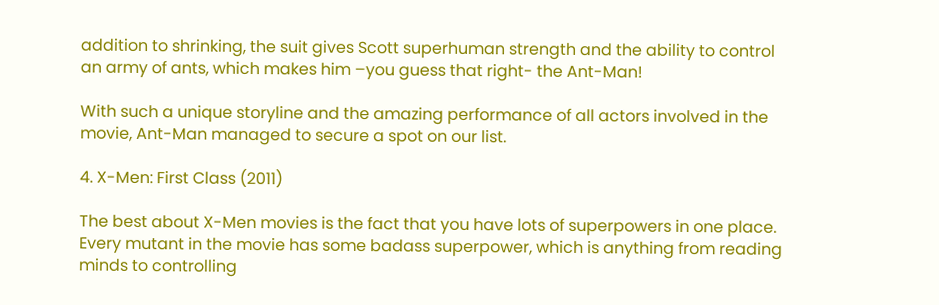addition to shrinking, the suit gives Scott superhuman strength and the ability to control an army of ants, which makes him –you guess that right- the Ant-Man!

With such a unique storyline and the amazing performance of all actors involved in the movie, Ant-Man managed to secure a spot on our list.

4. X-Men: First Class (2011)

The best about X-Men movies is the fact that you have lots of superpowers in one place. Every mutant in the movie has some badass superpower, which is anything from reading minds to controlling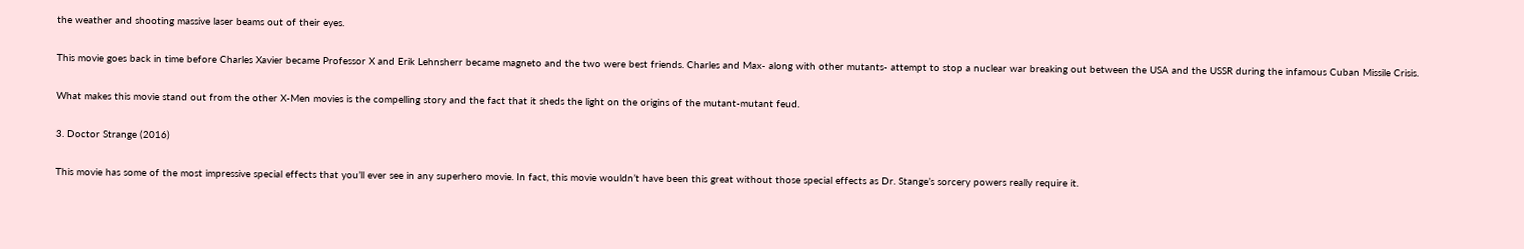the weather and shooting massive laser beams out of their eyes.

This movie goes back in time before Charles Xavier became Professor X and Erik Lehnsherr became magneto and the two were best friends. Charles and Max- along with other mutants- attempt to stop a nuclear war breaking out between the USA and the USSR during the infamous Cuban Missile Crisis.

What makes this movie stand out from the other X-Men movies is the compelling story and the fact that it sheds the light on the origins of the mutant-mutant feud.

3. Doctor Strange (2016)

This movie has some of the most impressive special effects that you’ll ever see in any superhero movie. In fact, this movie wouldn’t have been this great without those special effects as Dr. Stange’s sorcery powers really require it.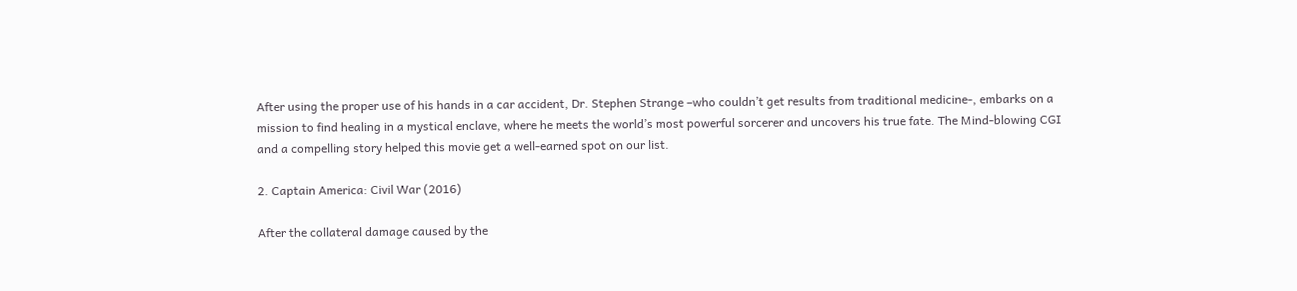After using the proper use of his hands in a car accident, Dr. Stephen Strange –who couldn’t get results from traditional medicine-, embarks on a mission to find healing in a mystical enclave, where he meets the world’s most powerful sorcerer and uncovers his true fate. The Mind-blowing CGI and a compelling story helped this movie get a well-earned spot on our list.

2. Captain America: Civil War (2016)

After the collateral damage caused by the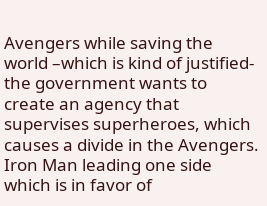Avengers while saving the world –which is kind of justified- the government wants to create an agency that supervises superheroes, which causes a divide in the Avengers. Iron Man leading one side which is in favor of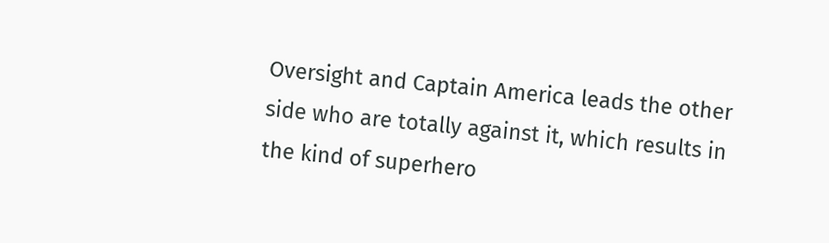Oversight and Captain America leads the other side who are totally against it, which results in the kind of superhero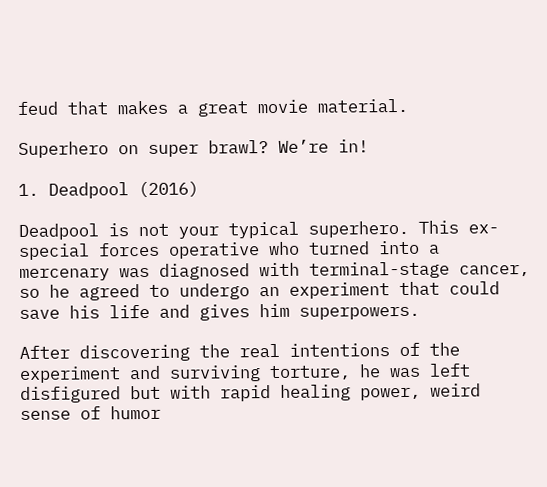feud that makes a great movie material.

Superhero on super brawl? We’re in!

1. Deadpool (2016)

Deadpool is not your typical superhero. This ex-special forces operative who turned into a mercenary was diagnosed with terminal-stage cancer, so he agreed to undergo an experiment that could save his life and gives him superpowers.

After discovering the real intentions of the experiment and surviving torture, he was left disfigured but with rapid healing power, weird sense of humor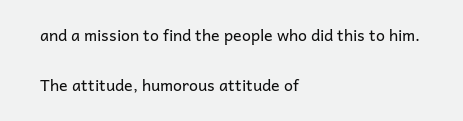and a mission to find the people who did this to him.

The attitude, humorous attitude of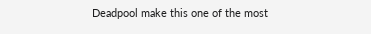Deadpool make this one of the most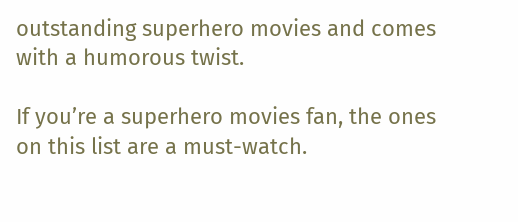outstanding superhero movies and comes with a humorous twist.

If you’re a superhero movies fan, the ones on this list are a must-watch.